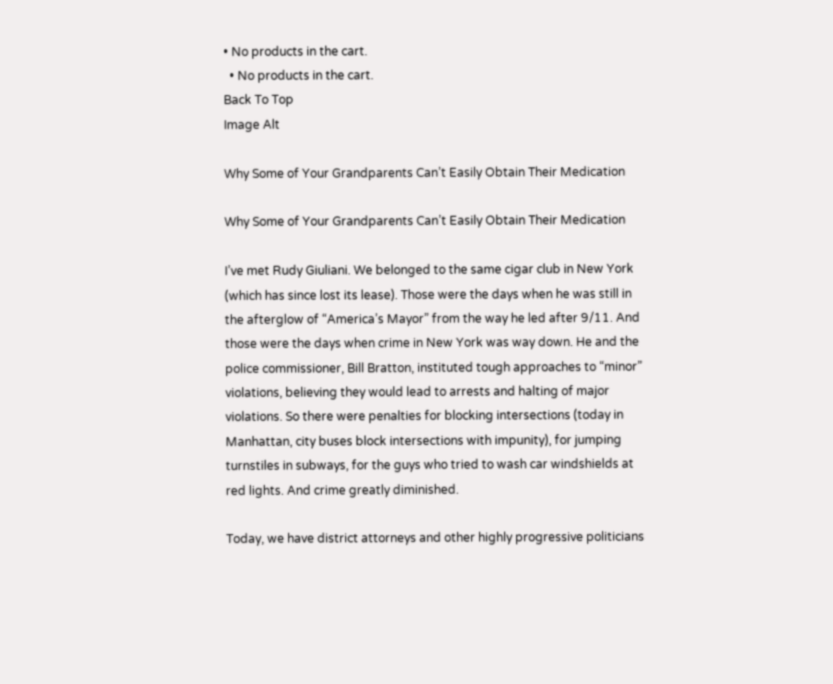• No products in the cart.
  • No products in the cart.
Back To Top
Image Alt

Why Some of Your Grandparents Can’t Easily Obtain Their Medication

Why Some of Your Grandparents Can’t Easily Obtain Their Medication

I’ve met Rudy Giuliani. We belonged to the same cigar club in New York (which has since lost its lease). Those were the days when he was still in the afterglow of “America’s Mayor” from the way he led after 9/11. And those were the days when crime in New York was way down. He and the police commissioner, Bill Bratton, instituted tough approaches to “minor” violations, believing they would lead to arrests and halting of major violations. So there were penalties for blocking intersections (today in Manhattan, city buses block intersections with impunity), for jumping turnstiles in subways, for the guys who tried to wash car windshields at red lights. And crime greatly diminished.

Today, we have district attorneys and other highly progressive politicians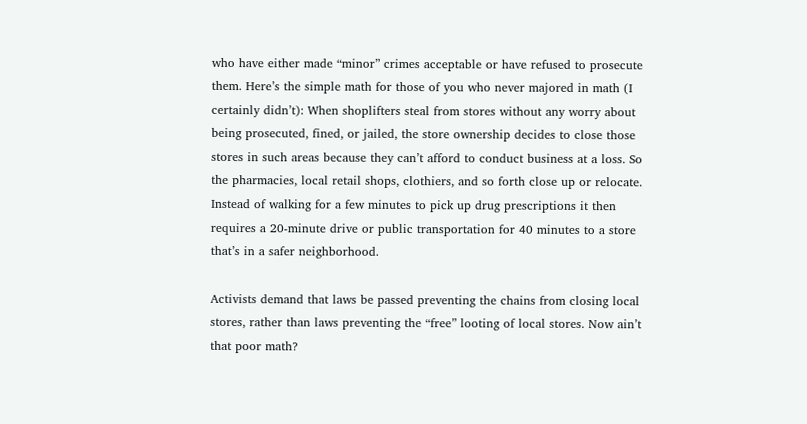who have either made “minor” crimes acceptable or have refused to prosecute them. Here’s the simple math for those of you who never majored in math (I certainly didn’t): When shoplifters steal from stores without any worry about being prosecuted, fined, or jailed, the store ownership decides to close those stores in such areas because they can’t afford to conduct business at a loss. So the pharmacies, local retail shops, clothiers, and so forth close up or relocate. Instead of walking for a few minutes to pick up drug prescriptions it then requires a 20-minute drive or public transportation for 40 minutes to a store that’s in a safer neighborhood.

Activists demand that laws be passed preventing the chains from closing local stores, rather than laws preventing the “free” looting of local stores. Now ain’t that poor math?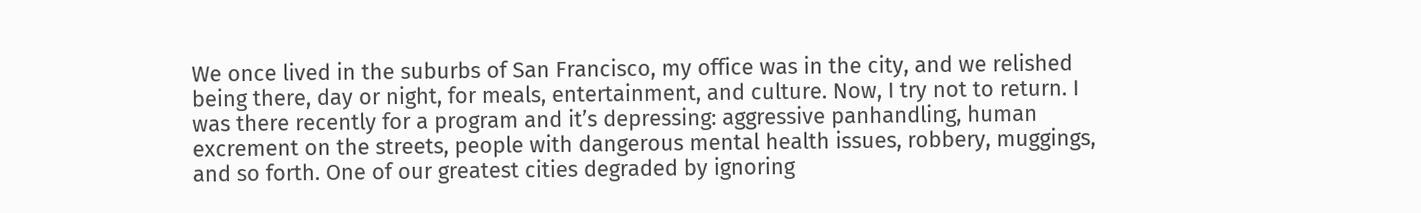We once lived in the suburbs of San Francisco, my office was in the city, and we relished being there, day or night, for meals, entertainment, and culture. Now, I try not to return. I was there recently for a program and it’s depressing: aggressive panhandling, human excrement on the streets, people with dangerous mental health issues, robbery, muggings, and so forth. One of our greatest cities degraded by ignoring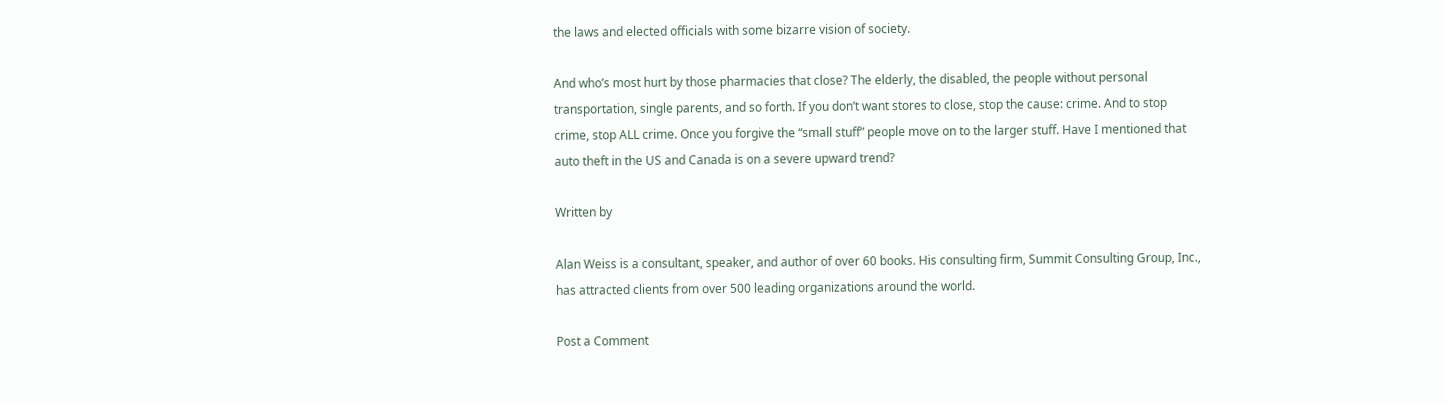the laws and elected officials with some bizarre vision of society.

And who’s most hurt by those pharmacies that close? The elderly, the disabled, the people without personal transportation, single parents, and so forth. If you don’t want stores to close, stop the cause: crime. And to stop crime, stop ALL crime. Once you forgive the “small stuff” people move on to the larger stuff. Have I mentioned that auto theft in the US and Canada is on a severe upward trend?

Written by

Alan Weiss is a consultant, speaker, and author of over 60 books. His consulting firm, Summit Consulting Group, Inc., has attracted clients from over 500 leading organizations around the world.

Post a Comment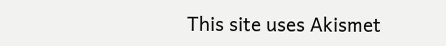This site uses Akismet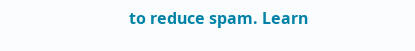to reduce spam. Learn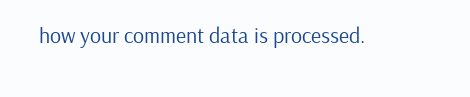how your comment data is processed.